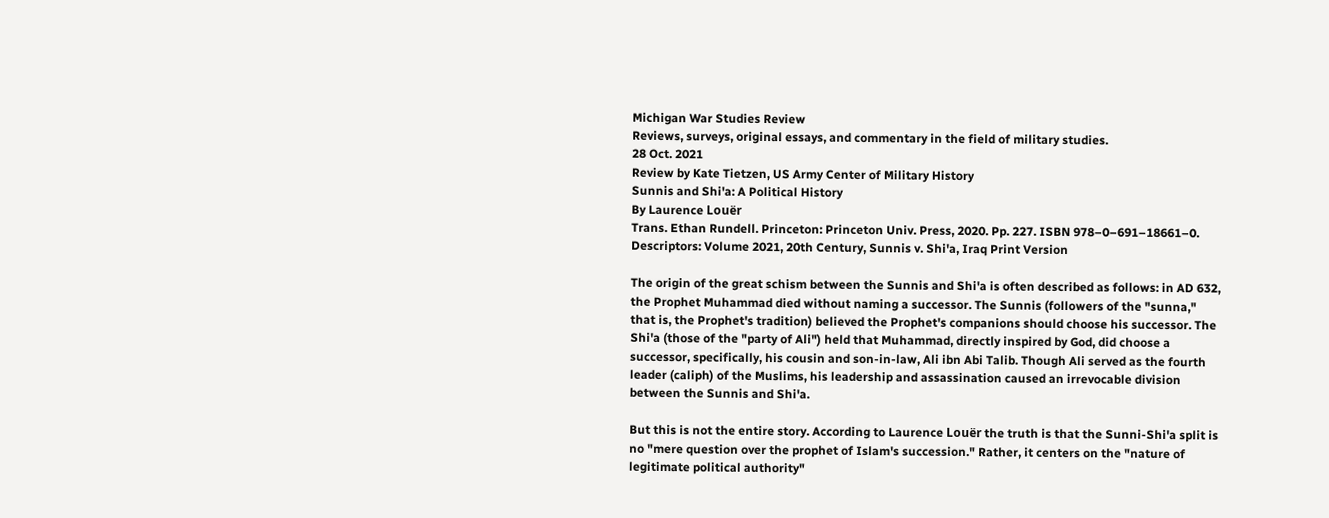Michigan War Studies Review
Reviews, surveys, original essays, and commentary in the field of military studies.
28 Oct. 2021
Review by Kate Tietzen, US Army Center of Military History
Sunnis and Shi'a: A Political History
By Laurence Louër
Trans. Ethan Rundell. Princeton: Princeton Univ. Press, 2020. Pp. 227. ISBN 978–0–691–18661–0.
Descriptors: Volume 2021, 20th Century, Sunnis v. Shi'a, Iraq Print Version

The origin of the great schism between the Sunnis and Shi'a is often described as follows: in AD 632, the Prophet Muhammad died without naming a successor. The Sunnis (followers of the "sunna," that is, the Prophet's tradition) believed the Prophet's companions should choose his successor. The Shi'a (those of the "party of Ali") held that Muhammad, directly inspired by God, did choose a successor, specifically, his cousin and son-in-law, Ali ibn Abi Talib. Though Ali served as the fourth leader (caliph) of the Muslims, his leadership and assassination caused an irrevocable division between the Sunnis and Shi'a.

But this is not the entire story. According to Laurence Louër the truth is that the Sunni-Shi'a split is no "mere question over the prophet of Islam's succession." Rather, it centers on the "nature of legitimate political authority"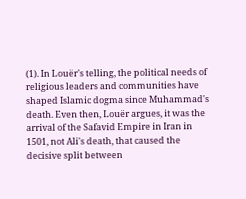(1). In Louër's telling, the political needs of religious leaders and communities have shaped Islamic dogma since Muhammad's death. Even then, Louër argues, it was the arrival of the Safavid Empire in Iran in 1501, not Ali's death, that caused the decisive split between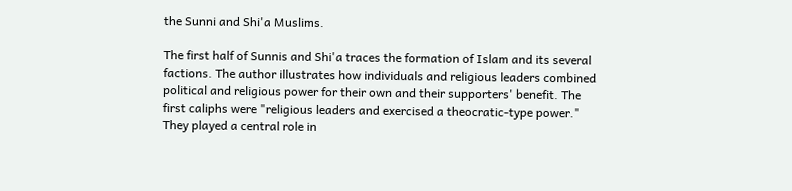the Sunni and Shi'a Muslims.

The first half of Sunnis and Shi'a traces the formation of Islam and its several factions. The author illustrates how individuals and religious leaders combined political and religious power for their own and their supporters' benefit. The first caliphs were "religious leaders and exercised a theocratic-type power." They played a central role in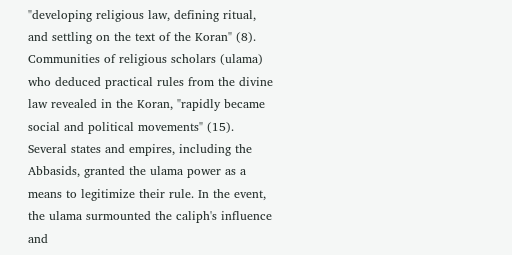"developing religious law, defining ritual, and settling on the text of the Koran" (8). Communities of religious scholars (ulama) who deduced practical rules from the divine law revealed in the Koran, "rapidly became social and political movements" (15). Several states and empires, including the Abbasids, granted the ulama power as a means to legitimize their rule. In the event, the ulama surmounted the caliph's influence and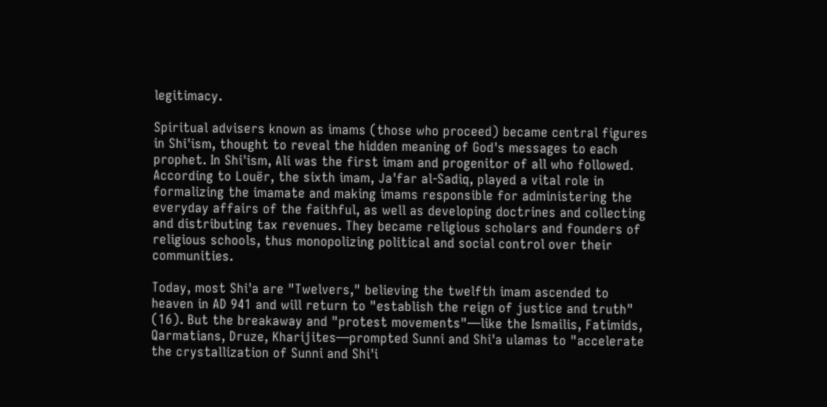legitimacy.

Spiritual advisers known as imams (those who proceed) became central figures in Shi'ism, thought to reveal the hidden meaning of God's messages to each prophet. In Shi'ism, Ali was the first imam and progenitor of all who followed. According to Louër, the sixth imam, Ja'far al-Sadiq, played a vital role in formalizing the imamate and making imams responsible for administering the everyday affairs of the faithful, as well as developing doctrines and collecting and distributing tax revenues. They became religious scholars and founders of religious schools, thus monopolizing political and social control over their communities.

Today, most Shi'a are "Twelvers," believing the twelfth imam ascended to heaven in AD 941 and will return to "establish the reign of justice and truth" (16). But the breakaway and "protest movements"—like the Ismailis, Fatimids, Qarmatians, Druze, Kharijites—prompted Sunni and Shi'a ulamas to "accelerate the crystallization of Sunni and Shi'i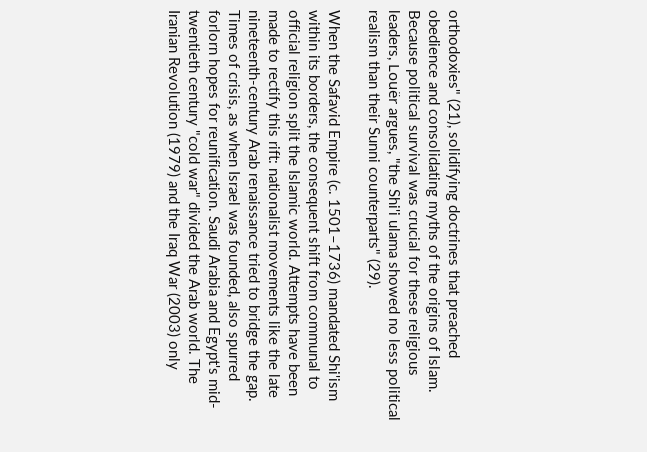orthodoxies" (21), solidifying doctrines that preached obedience and consolidating myths of the origins of Islam. Because political survival was crucial for these religious leaders, Louër argues, "the Shi'i ulama showed no less political realism than their Sunni counterparts" (29).

When the Safavid Empire (c. 1501–1736) mandated Shi'ism within its borders, the consequent shift from communal to official religion split the Islamic world. Attempts have been made to rectify this rift: nationalist movements like the late nineteenth-century Arab renaissance tried to bridge the gap. Times of crisis, as when Israel was founded, also spurred forlorn hopes for reunification. Saudi Arabia and Egypt's mid-twentieth century "cold war" divided the Arab world. The Iranian Revolution (1979) and the Iraq War (2003) only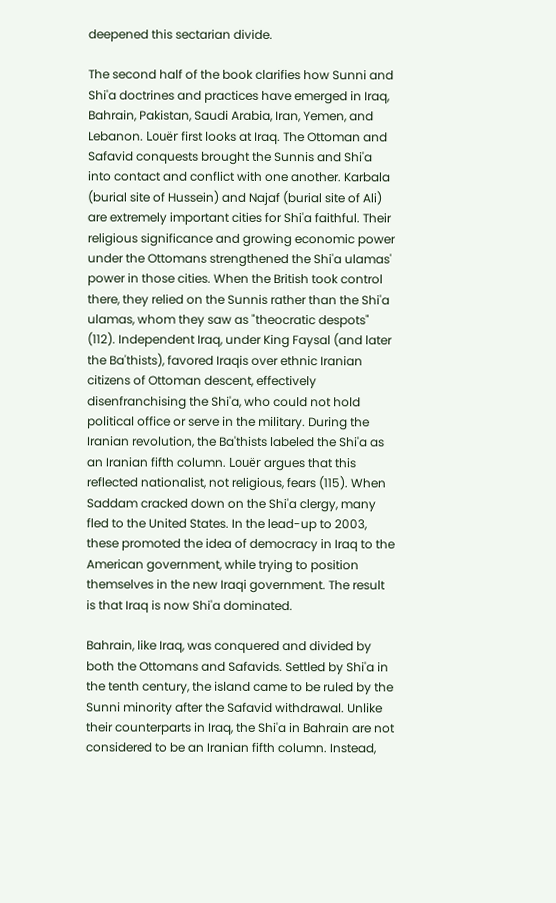deepened this sectarian divide.

The second half of the book clarifies how Sunni and Shi'a doctrines and practices have emerged in Iraq, Bahrain, Pakistan, Saudi Arabia, Iran, Yemen, and Lebanon. Louër first looks at Iraq. The Ottoman and Safavid conquests brought the Sunnis and Shi'a into contact and conflict with one another. Karbala (burial site of Hussein) and Najaf (burial site of Ali) are extremely important cities for Shi'a faithful. Their religious significance and growing economic power under the Ottomans strengthened the Shi'a ulamas' power in those cities. When the British took control there, they relied on the Sunnis rather than the Shi'a ulamas, whom they saw as "theocratic despots" (112). Independent Iraq, under King Faysal (and later the Ba'thists), favored Iraqis over ethnic Iranian citizens of Ottoman descent, effectively disenfranchising the Shi'a, who could not hold political office or serve in the military. During the Iranian revolution, the Ba'thists labeled the Shi'a as an Iranian fifth column. Louër argues that this reflected nationalist, not religious, fears (115). When Saddam cracked down on the Shi'a clergy, many fled to the United States. In the lead-up to 2003, these promoted the idea of democracy in Iraq to the American government, while trying to position themselves in the new Iraqi government. The result is that Iraq is now Shi'a dominated.

Bahrain, like Iraq, was conquered and divided by both the Ottomans and Safavids. Settled by Shi'a in the tenth century, the island came to be ruled by the Sunni minority after the Safavid withdrawal. Unlike their counterparts in Iraq, the Shi'a in Bahrain are not considered to be an Iranian fifth column. Instead,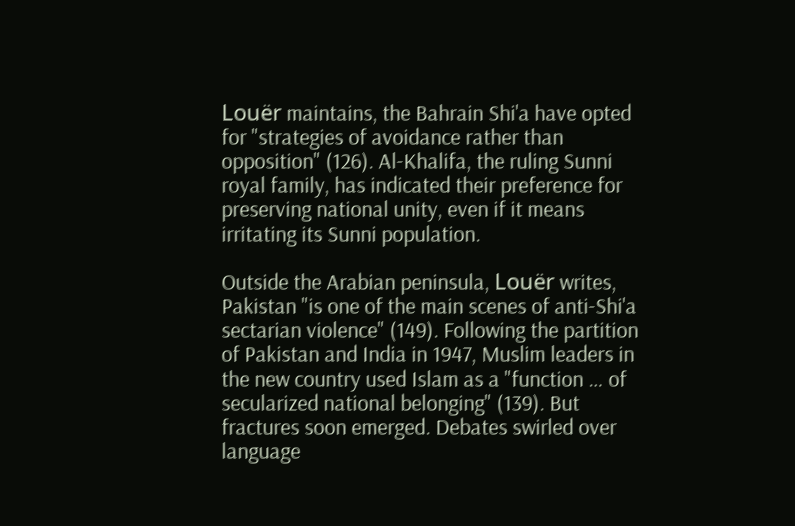Louër maintains, the Bahrain Shi'a have opted for "strategies of avoidance rather than opposition" (126). Al-Khalifa, the ruling Sunni royal family, has indicated their preference for preserving national unity, even if it means irritating its Sunni population.

Outside the Arabian peninsula, Louër writes, Pakistan "is one of the main scenes of anti-Shi'a sectarian violence" (149). Following the partition of Pakistan and India in 1947, Muslim leaders in the new country used Islam as a "function … of secularized national belonging" (139). But fractures soon emerged. Debates swirled over language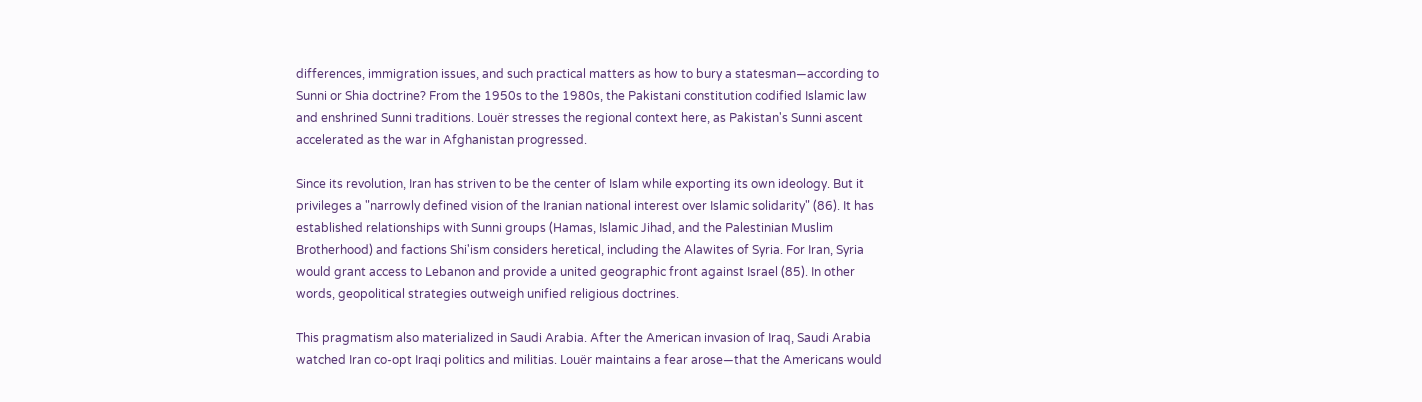differences, immigration issues, and such practical matters as how to bury a statesman—according to Sunni or Shia doctrine? From the 1950s to the 1980s, the Pakistani constitution codified Islamic law and enshrined Sunni traditions. Louër stresses the regional context here, as Pakistan's Sunni ascent accelerated as the war in Afghanistan progressed.

Since its revolution, Iran has striven to be the center of Islam while exporting its own ideology. But it privileges a "narrowly defined vision of the Iranian national interest over Islamic solidarity" (86). It has established relationships with Sunni groups (Hamas, Islamic Jihad, and the Palestinian Muslim Brotherhood) and factions Shi'ism considers heretical, including the Alawites of Syria. For Iran, Syria would grant access to Lebanon and provide a united geographic front against Israel (85). In other words, geopolitical strategies outweigh unified religious doctrines.

This pragmatism also materialized in Saudi Arabia. After the American invasion of Iraq, Saudi Arabia watched Iran co-opt Iraqi politics and militias. Louër maintains a fear arose—that the Americans would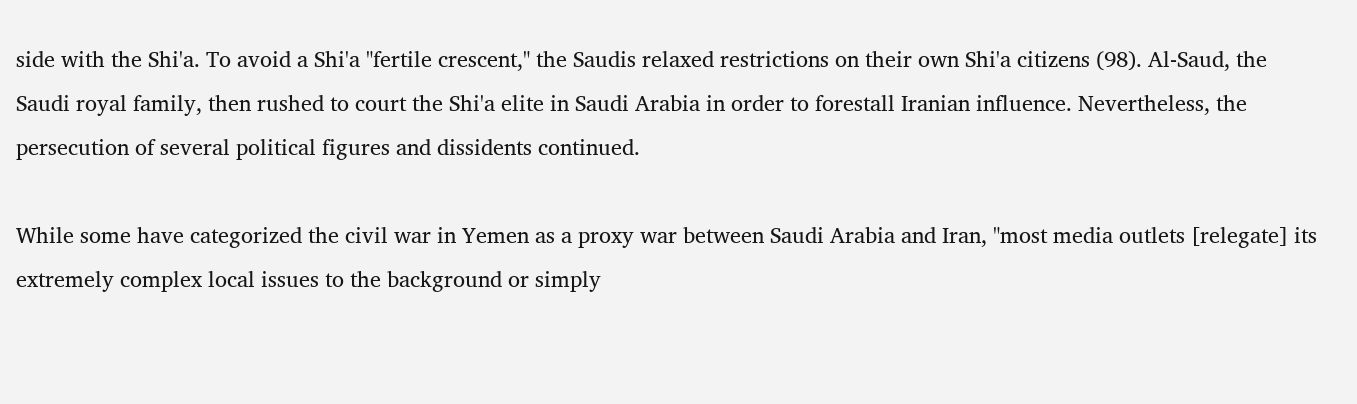side with the Shi'a. To avoid a Shi'a "fertile crescent," the Saudis relaxed restrictions on their own Shi'a citizens (98). Al-Saud, the Saudi royal family, then rushed to court the Shi'a elite in Saudi Arabia in order to forestall Iranian influence. Nevertheless, the persecution of several political figures and dissidents continued.

While some have categorized the civil war in Yemen as a proxy war between Saudi Arabia and Iran, "most media outlets [relegate] its extremely complex local issues to the background or simply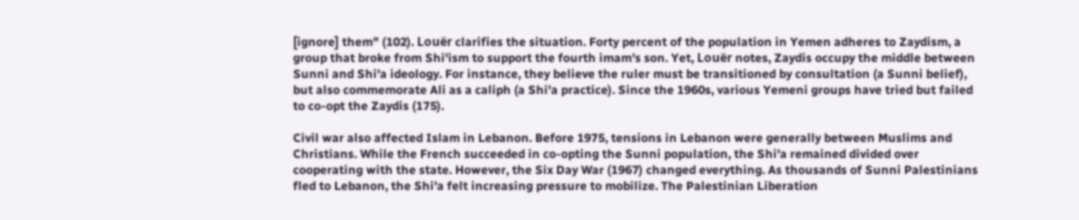[ignore] them" (102). Louër clarifies the situation. Forty percent of the population in Yemen adheres to Zaydism, a group that broke from Shi'ism to support the fourth imam's son. Yet, Louër notes, Zaydis occupy the middle between Sunni and Shi'a ideology. For instance, they believe the ruler must be transitioned by consultation (a Sunni belief), but also commemorate Ali as a caliph (a Shi'a practice). Since the 1960s, various Yemeni groups have tried but failed to co-opt the Zaydis (175).

Civil war also affected Islam in Lebanon. Before 1975, tensions in Lebanon were generally between Muslims and Christians. While the French succeeded in co-opting the Sunni population, the Shi'a remained divided over cooperating with the state. However, the Six Day War (1967) changed everything. As thousands of Sunni Palestinians fled to Lebanon, the Shi'a felt increasing pressure to mobilize. The Palestinian Liberation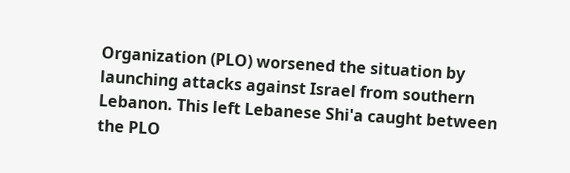Organization (PLO) worsened the situation by launching attacks against Israel from southern Lebanon. This left Lebanese Shi'a caught between the PLO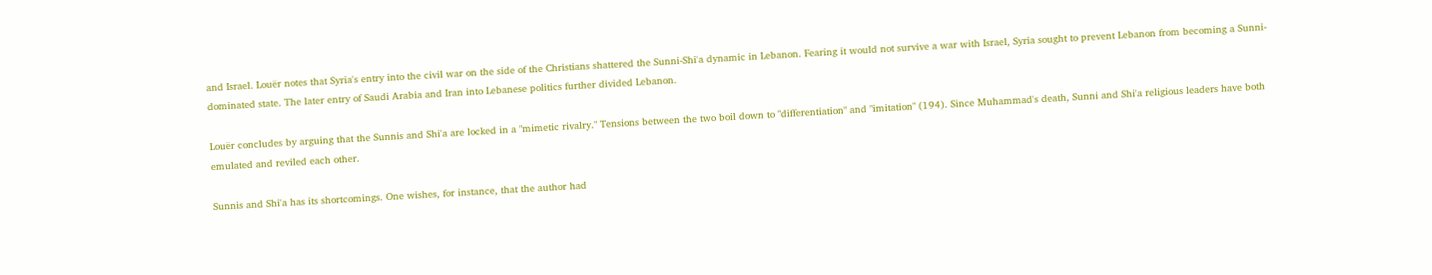and Israel. Louër notes that Syria's entry into the civil war on the side of the Christians shattered the Sunni-Shi'a dynamic in Lebanon. Fearing it would not survive a war with Israel, Syria sought to prevent Lebanon from becoming a Sunni-dominated state. The later entry of Saudi Arabia and Iran into Lebanese politics further divided Lebanon.

Louër concludes by arguing that the Sunnis and Shi'a are locked in a "mimetic rivalry." Tensions between the two boil down to "differentiation" and "imitation" (194). Since Muhammad's death, Sunni and Shi'a religious leaders have both emulated and reviled each other.

Sunnis and Shi'a has its shortcomings. One wishes, for instance, that the author had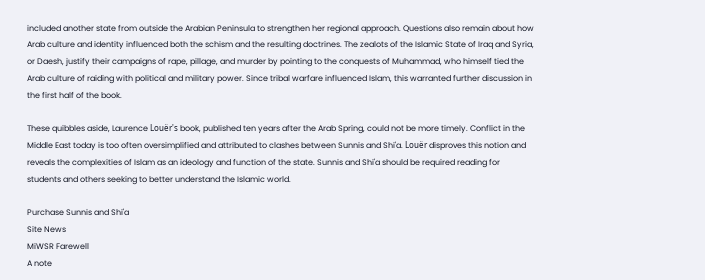included another state from outside the Arabian Peninsula to strengthen her regional approach. Questions also remain about how Arab culture and identity influenced both the schism and the resulting doctrines. The zealots of the Islamic State of Iraq and Syria, or Daesh, justify their campaigns of rape, pillage, and murder by pointing to the conquests of Muhammad, who himself tied the Arab culture of raiding with political and military power. Since tribal warfare influenced Islam, this warranted further discussion in the first half of the book.

These quibbles aside, Laurence Louër's book, published ten years after the Arab Spring, could not be more timely. Conflict in the Middle East today is too often oversimplified and attributed to clashes between Sunnis and Shi'a. Louër disproves this notion and reveals the complexities of Islam as an ideology and function of the state. Sunnis and Shi'a should be required reading for students and others seeking to better understand the Islamic world.

Purchase Sunnis and Shi'a
Site News
MiWSR Farewell
A note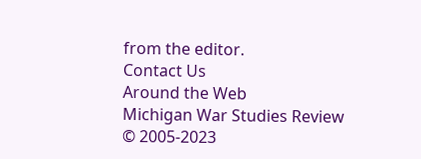from the editor.
Contact Us
Around the Web
Michigan War Studies Review
© 2005-2023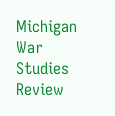Michigan War Studies Review